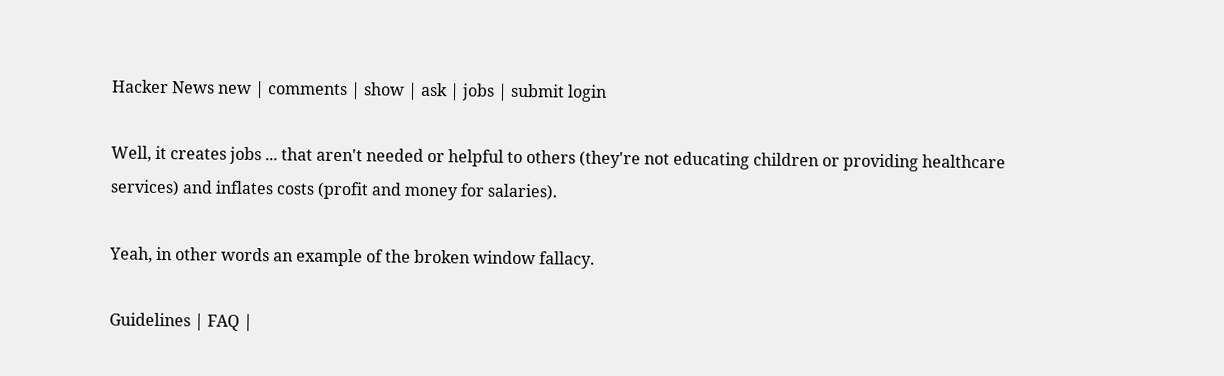Hacker News new | comments | show | ask | jobs | submit login

Well, it creates jobs ... that aren't needed or helpful to others (they're not educating children or providing healthcare services) and inflates costs (profit and money for salaries).

Yeah, in other words an example of the broken window fallacy.

Guidelines | FAQ |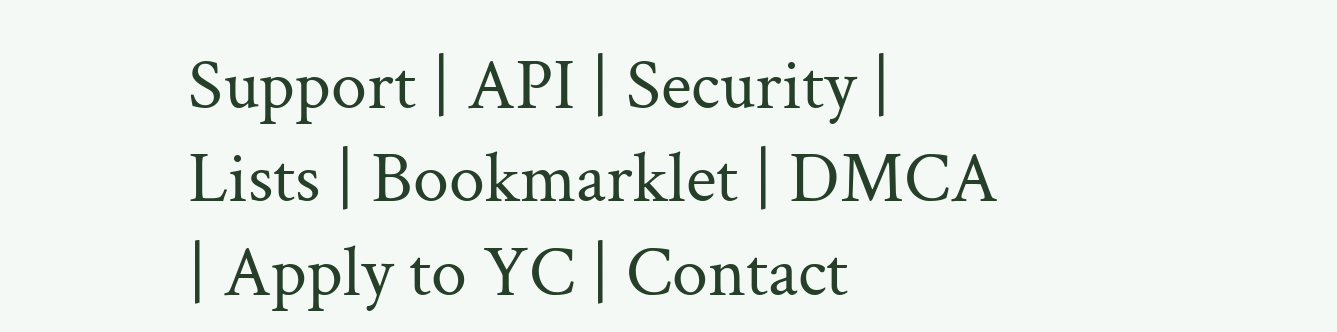Support | API | Security | Lists | Bookmarklet | DMCA | Apply to YC | Contact